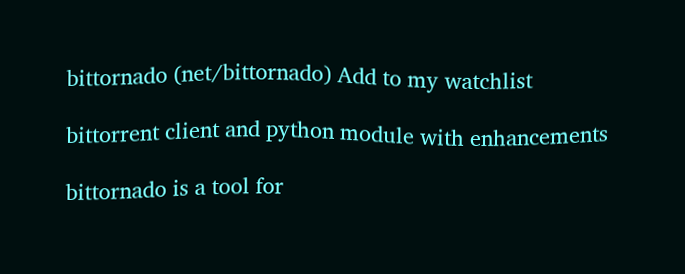bittornado (net/bittornado) Add to my watchlist

bittorrent client and python module with enhancements

bittornado is a tool for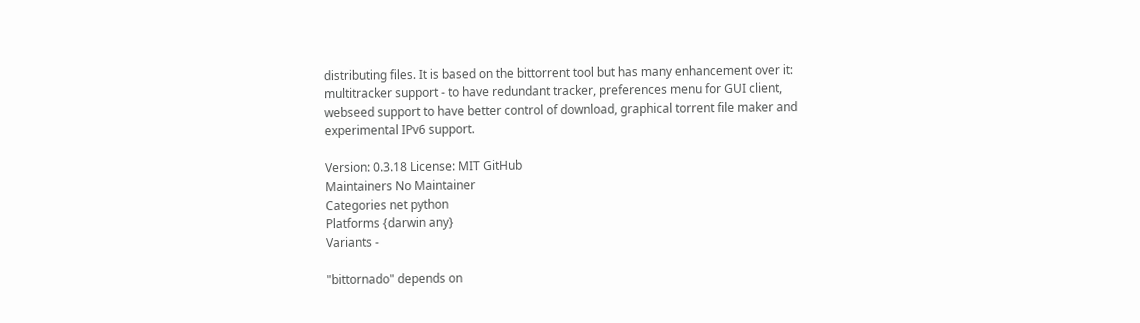distributing files. It is based on the bittorrent tool but has many enhancement over it: multitracker support - to have redundant tracker, preferences menu for GUI client, webseed support to have better control of download, graphical torrent file maker and experimental IPv6 support.

Version: 0.3.18 License: MIT GitHub
Maintainers No Maintainer
Categories net python
Platforms {darwin any}
Variants -

"bittornado" depends on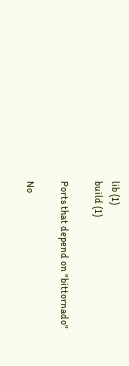lib (1)
build (1)

Ports that depend on "bittornado"

No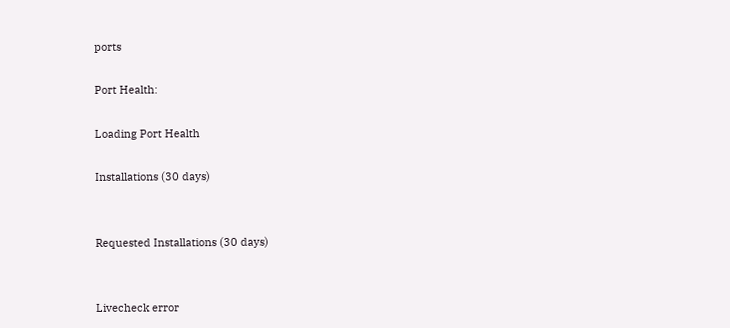ports

Port Health:

Loading Port Health

Installations (30 days)


Requested Installations (30 days)


Livecheck error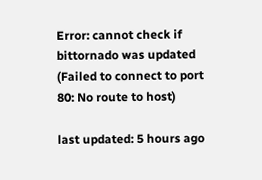Error: cannot check if bittornado was updated (Failed to connect to port 80: No route to host)

last updated: 5 hours ago